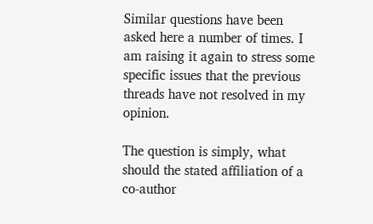Similar questions have been asked here a number of times. I am raising it again to stress some specific issues that the previous threads have not resolved in my opinion.

The question is simply, what should the stated affiliation of a co-author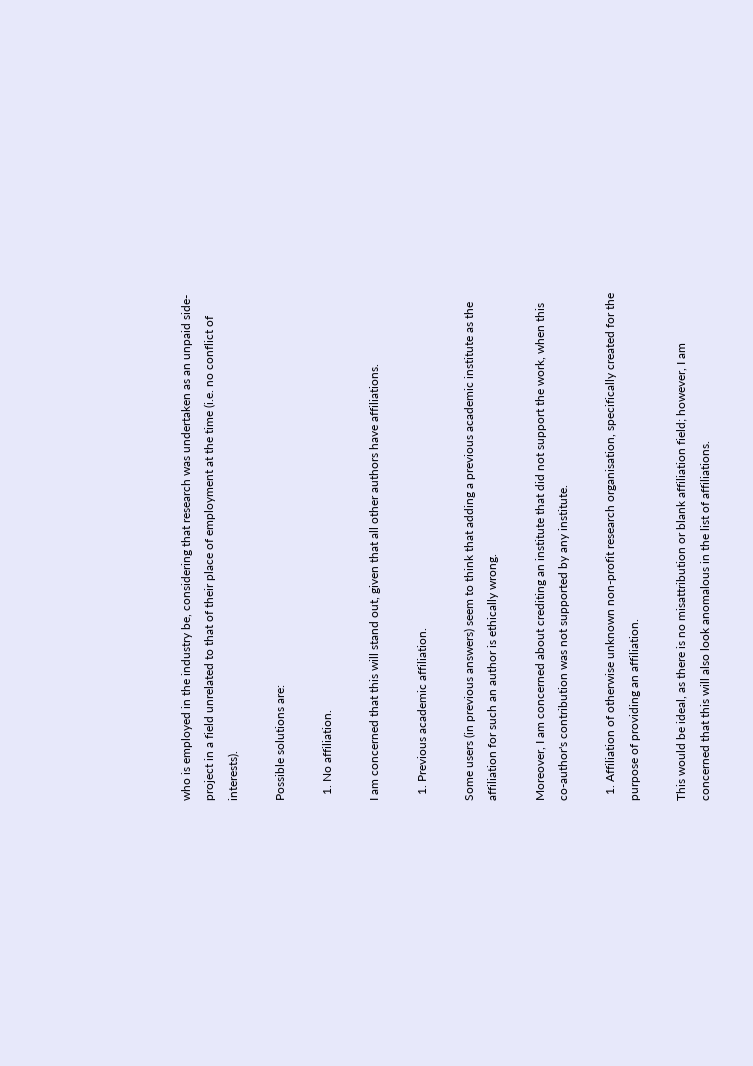who is employed in the industry be, considering that research was undertaken as an unpaid side-project in a field unrelated to that of their place of employment at the time (i.e. no conflict of interests).

Possible solutions are:

  1. No affiliation.

I am concerned that this will stand out, given that all other authors have affiliations.

  1. Previous academic affiliation.

Some users (in previous answers) seem to think that adding a previous academic institute as the affiliation for such an author is ethically wrong.

Moreover, I am concerned about crediting an institute that did not support the work, when this co-author's contribution was not supported by any institute.

  1. Affiliation of otherwise unknown non-profit research organisation, specifically created for the purpose of providing an affiliation.

This would be ideal, as there is no misattribution or blank affiliation field; however, I am concerned that this will also look anomalous in the list of affiliations.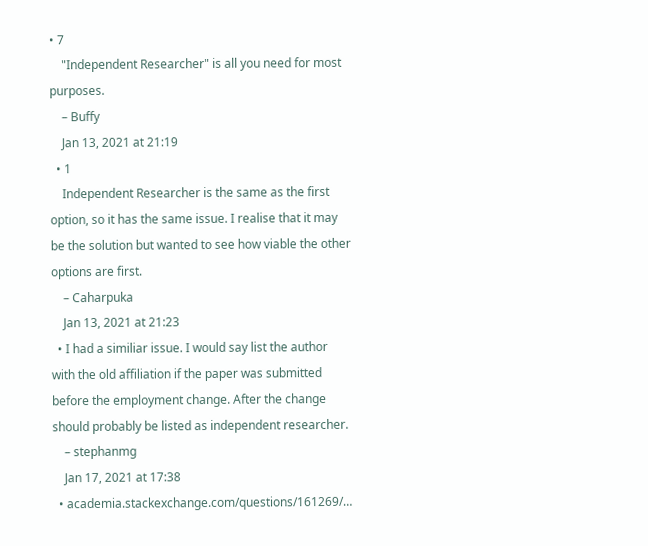• 7
    "Independent Researcher" is all you need for most purposes.
    – Buffy
    Jan 13, 2021 at 21:19
  • 1
    Independent Researcher is the same as the first option, so it has the same issue. I realise that it may be the solution but wanted to see how viable the other options are first.
    – Caharpuka
    Jan 13, 2021 at 21:23
  • I had a similiar issue. I would say list the author with the old affiliation if the paper was submitted before the employment change. After the change should probably be listed as independent researcher.
    – stephanmg
    Jan 17, 2021 at 17:38
  • academia.stackexchange.com/questions/161269/…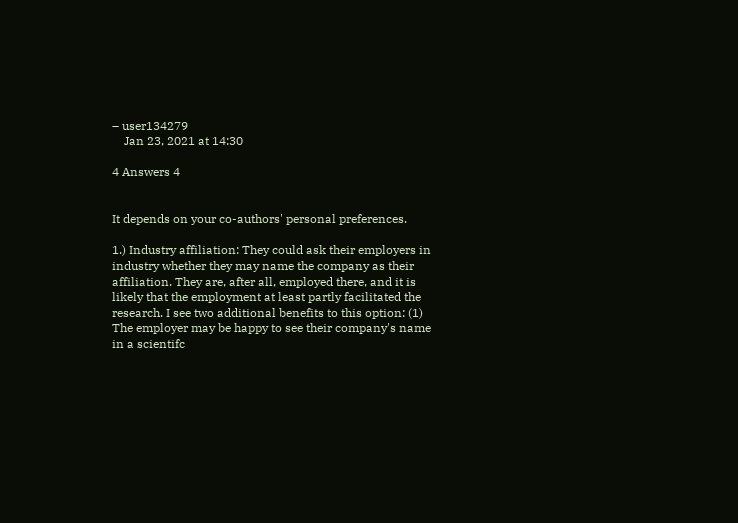– user134279
    Jan 23, 2021 at 14:30

4 Answers 4


It depends on your co-authors' personal preferences.

1.) Industry affiliation: They could ask their employers in industry whether they may name the company as their affiliation. They are, after all, employed there, and it is likely that the employment at least partly facilitated the research. I see two additional benefits to this option: (1) The employer may be happy to see their company's name in a scientifc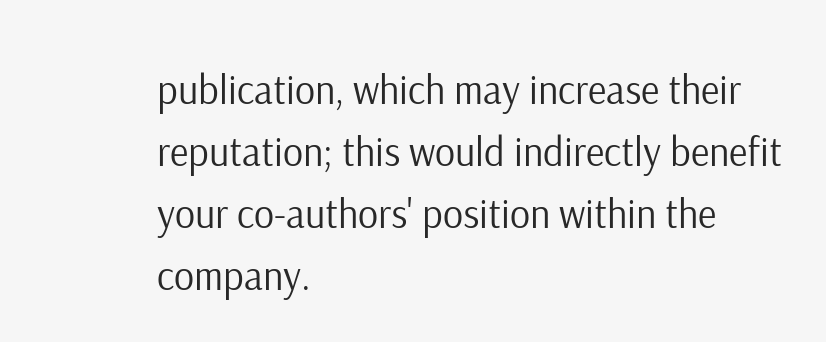publication, which may increase their reputation; this would indirectly benefit your co-authors' position within the company.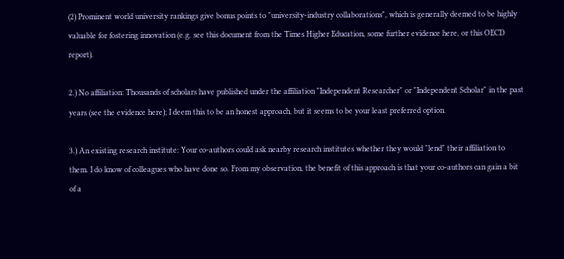(2) Prominent world university rankings give bonus points to "university-industry collaborations", which is generally deemed to be highly valuable for fostering innovation (e.g. see this document from the Times Higher Education, some further evidence here, or this OECD report).

2.) No affiliation: Thousands of scholars have published under the affiliation "Independent Researcher" or "Independent Scholar" in the past years (see the evidence here); I deem this to be an honest approach, but it seems to be your least preferred option.

3.) An existing research institute: Your co-authors could ask nearby research institutes whether they would "lend" their affiliation to them. I do know of colleagues who have done so. From my observation, the benefit of this approach is that your co-authors can gain a bit of a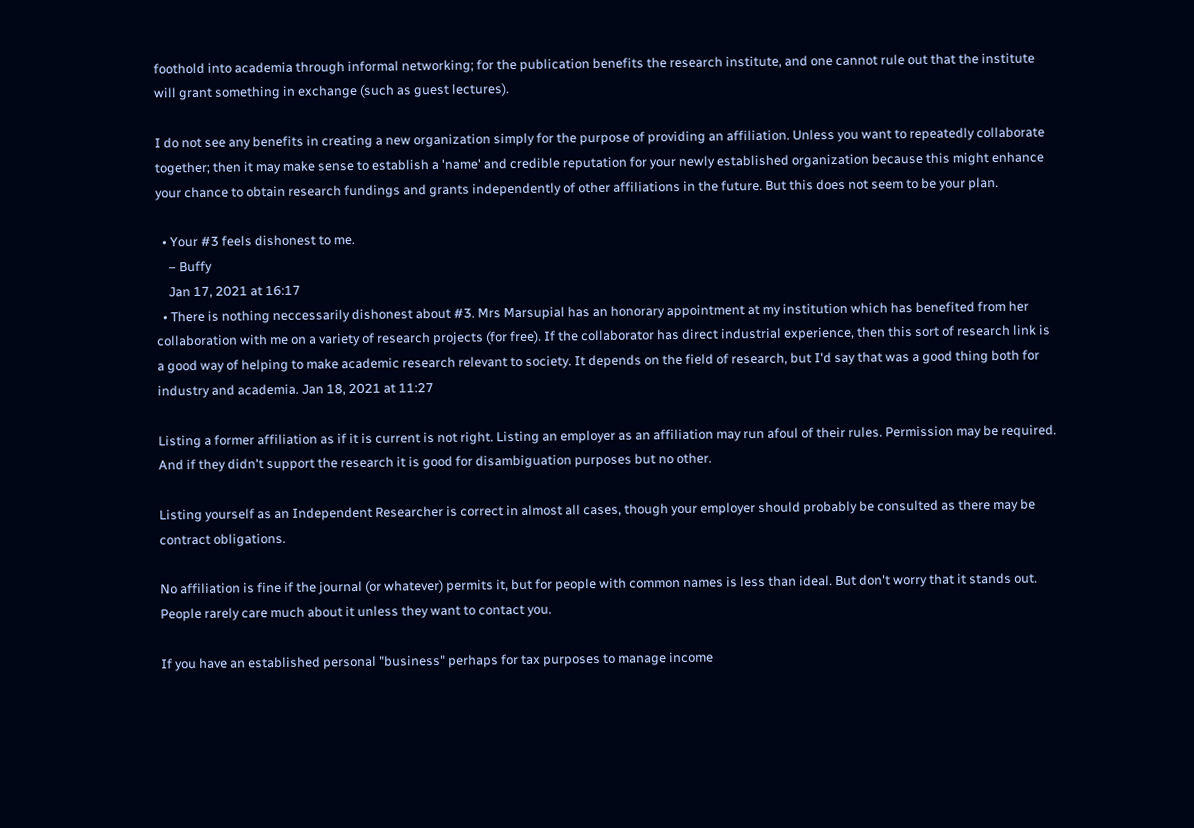foothold into academia through informal networking; for the publication benefits the research institute, and one cannot rule out that the institute will grant something in exchange (such as guest lectures).

I do not see any benefits in creating a new organization simply for the purpose of providing an affiliation. Unless you want to repeatedly collaborate together; then it may make sense to establish a 'name' and credible reputation for your newly established organization because this might enhance your chance to obtain research fundings and grants independently of other affiliations in the future. But this does not seem to be your plan.

  • Your #3 feels dishonest to me.
    – Buffy
    Jan 17, 2021 at 16:17
  • There is nothing neccessarily dishonest about #3. Mrs Marsupial has an honorary appointment at my institution which has benefited from her collaboration with me on a variety of research projects (for free). If the collaborator has direct industrial experience, then this sort of research link is a good way of helping to make academic research relevant to society. It depends on the field of research, but I'd say that was a good thing both for industry and academia. Jan 18, 2021 at 11:27

Listing a former affiliation as if it is current is not right. Listing an employer as an affiliation may run afoul of their rules. Permission may be required. And if they didn't support the research it is good for disambiguation purposes but no other.

Listing yourself as an Independent Researcher is correct in almost all cases, though your employer should probably be consulted as there may be contract obligations.

No affiliation is fine if the journal (or whatever) permits it, but for people with common names is less than ideal. But don't worry that it stands out. People rarely care much about it unless they want to contact you.

If you have an established personal "business" perhaps for tax purposes to manage income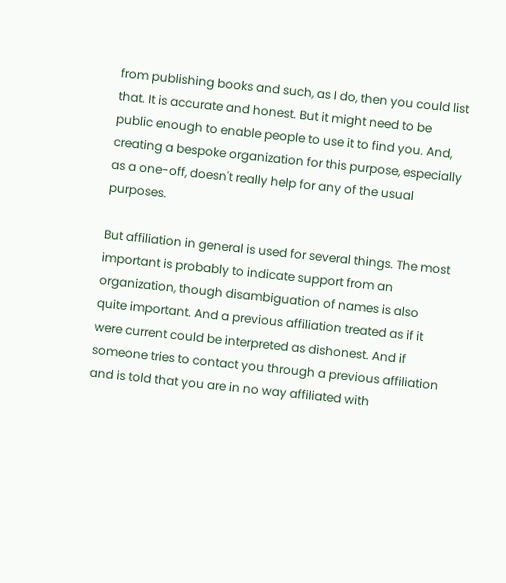from publishing books and such, as I do, then you could list that. It is accurate and honest. But it might need to be public enough to enable people to use it to find you. And, creating a bespoke organization for this purpose, especially as a one-off, doesn't really help for any of the usual purposes.

But affiliation in general is used for several things. The most important is probably to indicate support from an organization, though disambiguation of names is also quite important. And a previous affiliation treated as if it were current could be interpreted as dishonest. And if someone tries to contact you through a previous affiliation and is told that you are in no way affiliated with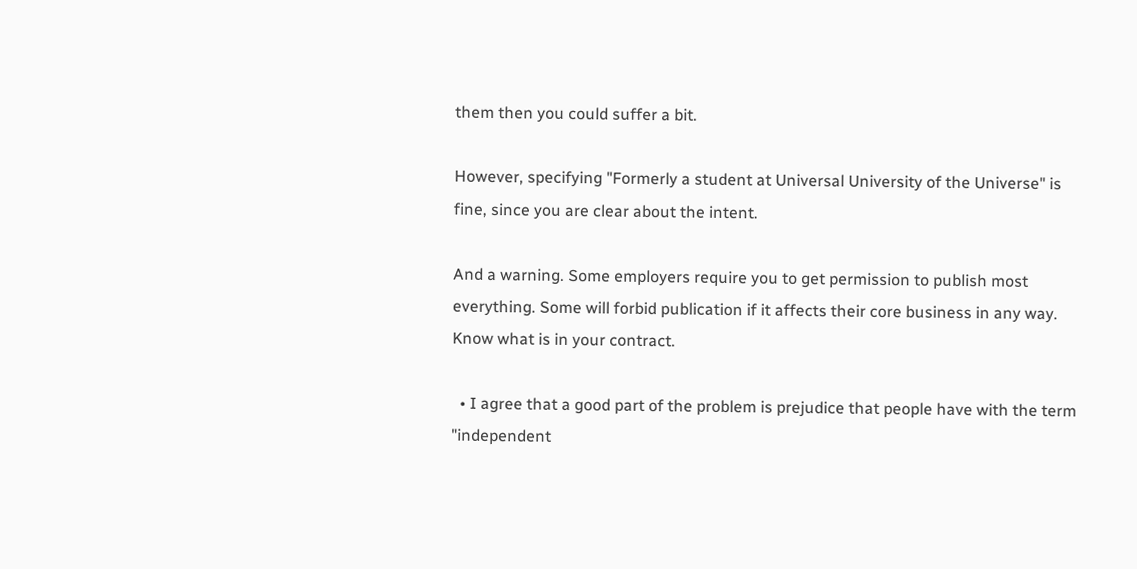them then you could suffer a bit.

However, specifying "Formerly a student at Universal University of the Universe" is fine, since you are clear about the intent.

And a warning. Some employers require you to get permission to publish most everything. Some will forbid publication if it affects their core business in any way. Know what is in your contract.

  • I agree that a good part of the problem is prejudice that people have with the term "independent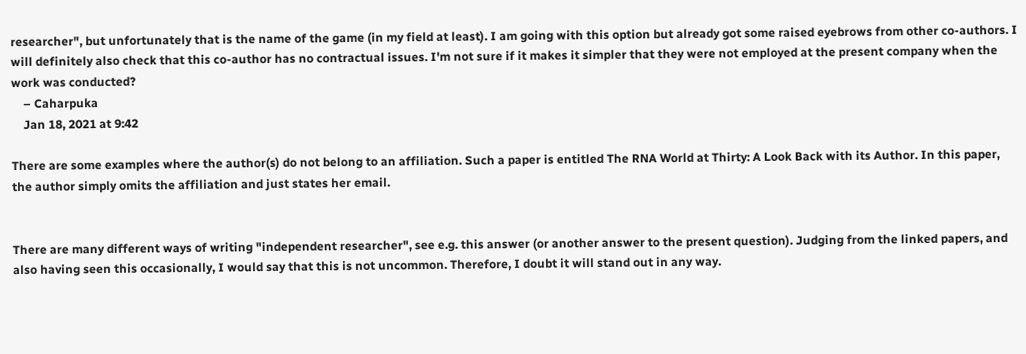researcher", but unfortunately that is the name of the game (in my field at least). I am going with this option but already got some raised eyebrows from other co-authors. I will definitely also check that this co-author has no contractual issues. I'm not sure if it makes it simpler that they were not employed at the present company when the work was conducted?
    – Caharpuka
    Jan 18, 2021 at 9:42

There are some examples where the author(s) do not belong to an affiliation. Such a paper is entitled The RNA World at Thirty: A Look Back with its Author. In this paper, the author simply omits the affiliation and just states her email.


There are many different ways of writing "independent researcher", see e.g. this answer (or another answer to the present question). Judging from the linked papers, and also having seen this occasionally, I would say that this is not uncommon. Therefore, I doubt it will stand out in any way.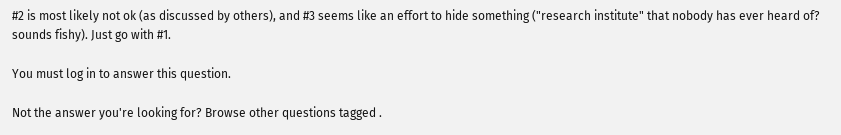#2 is most likely not ok (as discussed by others), and #3 seems like an effort to hide something ("research institute" that nobody has ever heard of? sounds fishy). Just go with #1.

You must log in to answer this question.

Not the answer you're looking for? Browse other questions tagged .